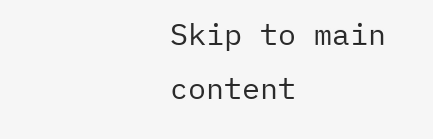Skip to main content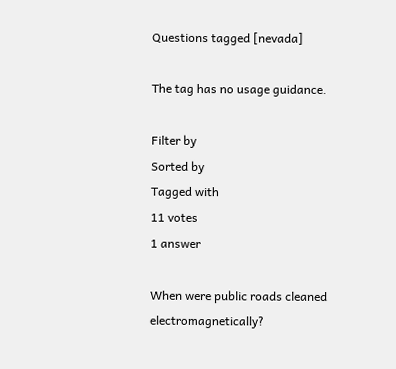Questions tagged [nevada]

The tag has no usage guidance.

Filter by
Sorted by
Tagged with
11 votes
1 answer

When were public roads cleaned electromagnetically?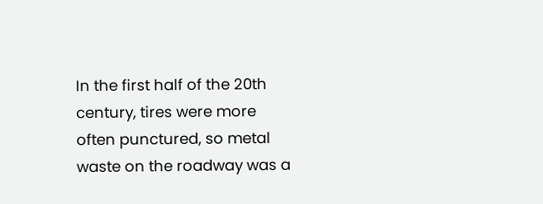In the first half of the 20th century, tires were more often punctured, so metal waste on the roadway was a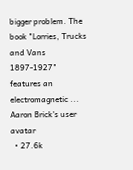bigger problem. The book "Lorries, Trucks and Vans 1897-1927" features an electromagnetic ...
Aaron Brick's user avatar
  • 27.6k